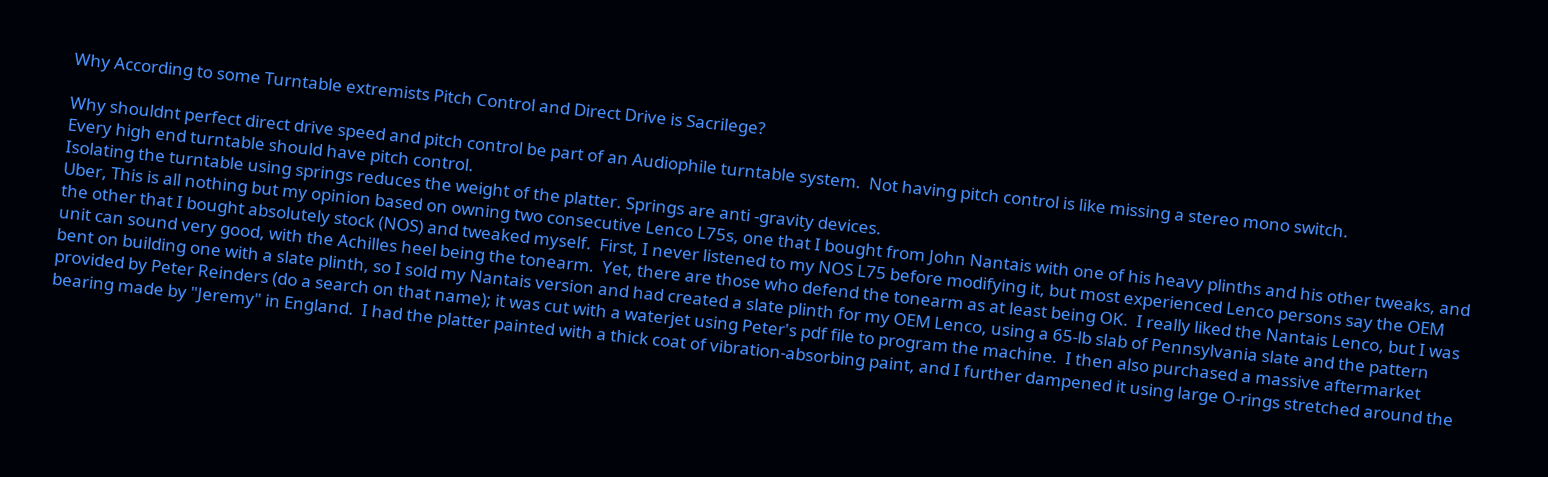Why According to some Turntable extremists Pitch Control and Direct Drive is Sacrilege?

Why shouldnt perfect direct drive speed and pitch control be part of an Audiophile turntable system.  Not having pitch control is like missing a stereo mono switch.
Every high end turntable should have pitch control.
Isolating the turntable using springs reduces the weight of the platter. Springs are anti -gravity devices.
Uber, This is all nothing but my opinion based on owning two consecutive Lenco L75s, one that I bought from John Nantais with one of his heavy plinths and his other tweaks, and the other that I bought absolutely stock (NOS) and tweaked myself.  First, I never listened to my NOS L75 before modifying it, but most experienced Lenco persons say the OEM unit can sound very good, with the Achilles heel being the tonearm.  Yet, there are those who defend the tonearm as at least being OK.  I really liked the Nantais Lenco, but I was bent on building one with a slate plinth, so I sold my Nantais version and had created a slate plinth for my OEM Lenco, using a 65-lb slab of Pennsylvania slate and the pattern provided by Peter Reinders (do a search on that name); it was cut with a waterjet using Peter's pdf file to program the machine.  I then also purchased a massive aftermarket bearing made by "Jeremy" in England.  I had the platter painted with a thick coat of vibration-absorbing paint, and I further dampened it using large O-rings stretched around the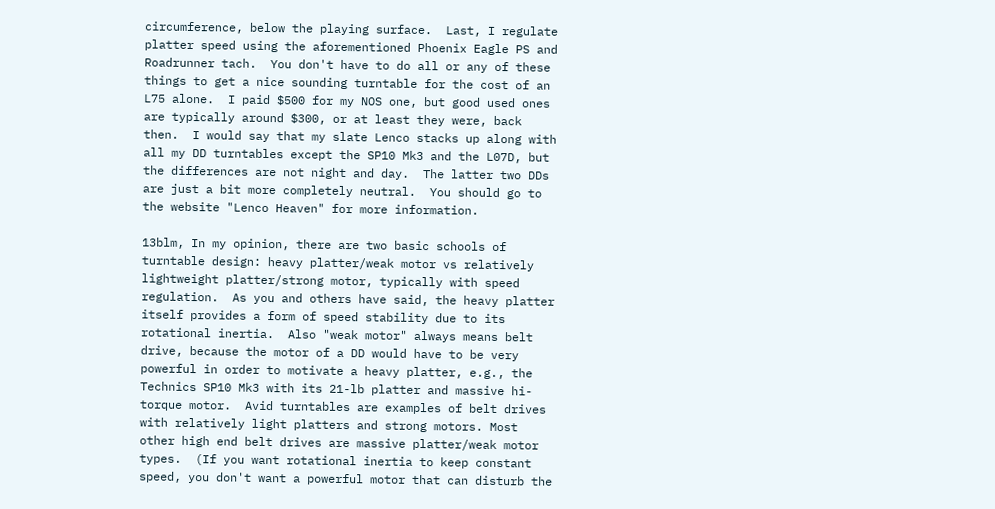circumference, below the playing surface.  Last, I regulate platter speed using the aforementioned Phoenix Eagle PS and Roadrunner tach.  You don't have to do all or any of these things to get a nice sounding turntable for the cost of an L75 alone.  I paid $500 for my NOS one, but good used ones are typically around $300, or at least they were, back then.  I would say that my slate Lenco stacks up along with all my DD turntables except the SP10 Mk3 and the L07D, but the differences are not night and day.  The latter two DDs are just a bit more completely neutral.  You should go to the website "Lenco Heaven" for more information.

13blm, In my opinion, there are two basic schools of turntable design: heavy platter/weak motor vs relatively lightweight platter/strong motor, typically with speed regulation.  As you and others have said, the heavy platter itself provides a form of speed stability due to its rotational inertia.  Also "weak motor" always means belt drive, because the motor of a DD would have to be very powerful in order to motivate a heavy platter, e.g., the Technics SP10 Mk3 with its 21-lb platter and massive hi-torque motor.  Avid turntables are examples of belt drives with relatively light platters and strong motors. Most other high end belt drives are massive platter/weak motor types.  (If you want rotational inertia to keep constant speed, you don't want a powerful motor that can disturb the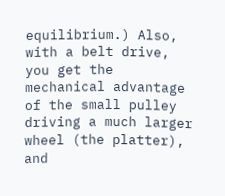equilibrium.) Also, with a belt drive, you get the mechanical advantage of the small pulley driving a much larger wheel (the platter), and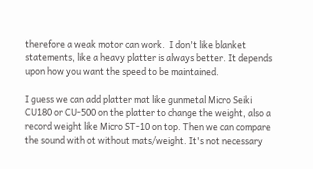therefore a weak motor can work.  I don't like blanket statements, like a heavy platter is always better. It depends upon how you want the speed to be maintained.

I guess we can add platter mat like gunmetal Micro Seiki CU180 or CU-500 on the platter to change the weight, also a record weight like Micro ST-10 on top. Then we can compare the sound with ot without mats/weight. It's not necessary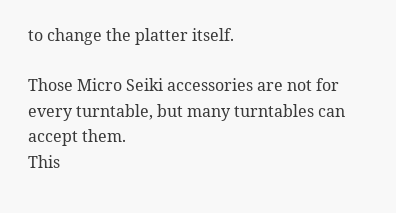to change the platter itself.

Those Micro Seiki accessories are not for every turntable, but many turntables can accept them.
This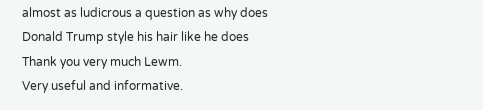almost as ludicrous a question as why does Donald Trump style his hair like he does
Thank you very much Lewm.
Very useful and informative.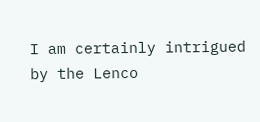I am certainly intrigued by the Lenco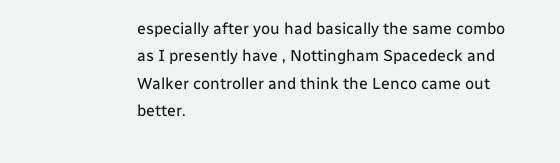especially after you had basically the same combo as I presently have , Nottingham Spacedeck and Walker controller and think the Lenco came out better.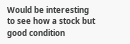Would be interesting to see how a stock but good condition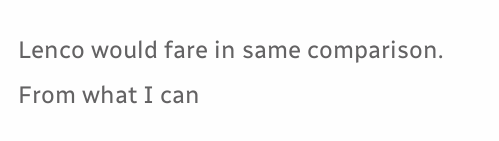Lenco would fare in same comparison.
From what I can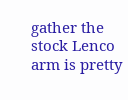gather the stock Lenco arm is pretty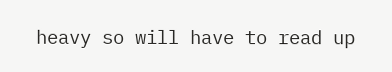heavy so will have to read up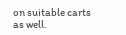on suitable carts as well.